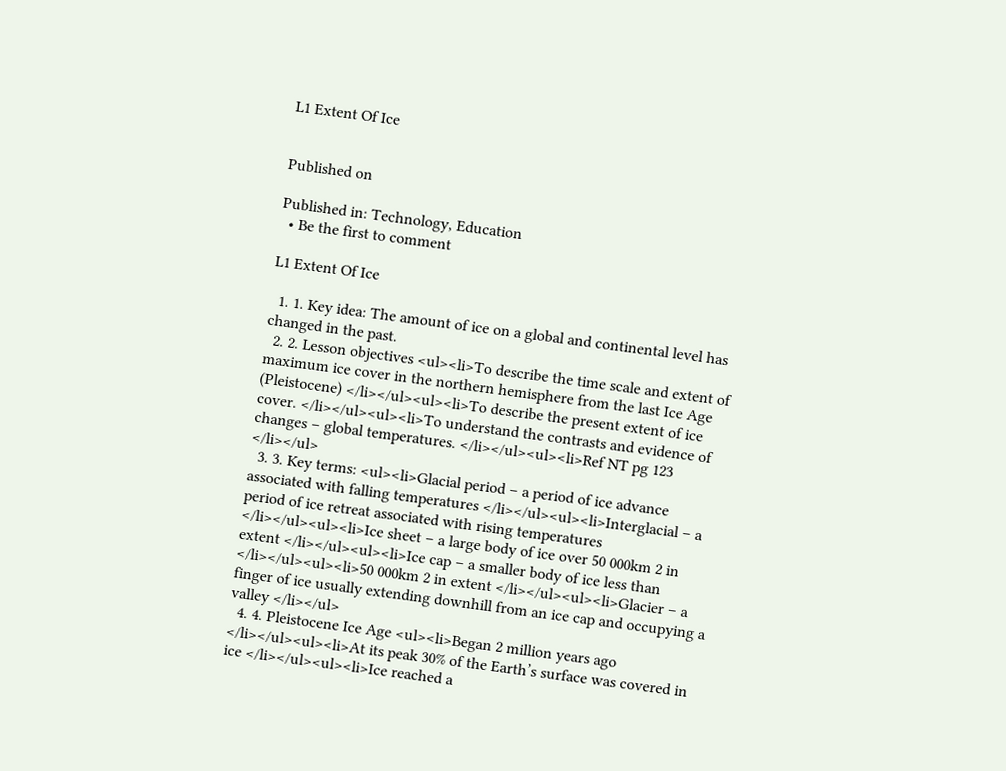L1 Extent Of Ice


Published on

Published in: Technology, Education
  • Be the first to comment

L1 Extent Of Ice

  1. 1. Key idea: The amount of ice on a global and continental level has changed in the past.
  2. 2. Lesson objectives <ul><li>To describe the time scale and extent of maximum ice cover in the northern hemisphere from the last Ice Age (Pleistocene) </li></ul><ul><li>To describe the present extent of ice cover. </li></ul><ul><li>To understand the contrasts and evidence of changes – global temperatures. </li></ul><ul><li>Ref NT pg 123 </li></ul>
  3. 3. Key terms: <ul><li>Glacial period – a period of ice advance associated with falling temperatures </li></ul><ul><li>Interglacial – a period of ice retreat associated with rising temperatures </li></ul><ul><li>Ice sheet – a large body of ice over 50 000km 2 in extent </li></ul><ul><li>Ice cap – a smaller body of ice less than </li></ul><ul><li>50 000km 2 in extent </li></ul><ul><li>Glacier – a finger of ice usually extending downhill from an ice cap and occupying a valley </li></ul>
  4. 4. Pleistocene Ice Age <ul><li>Began 2 million years ago </li></ul><ul><li>At its peak 30% of the Earth’s surface was covered in ice </li></ul><ul><li>Ice reached a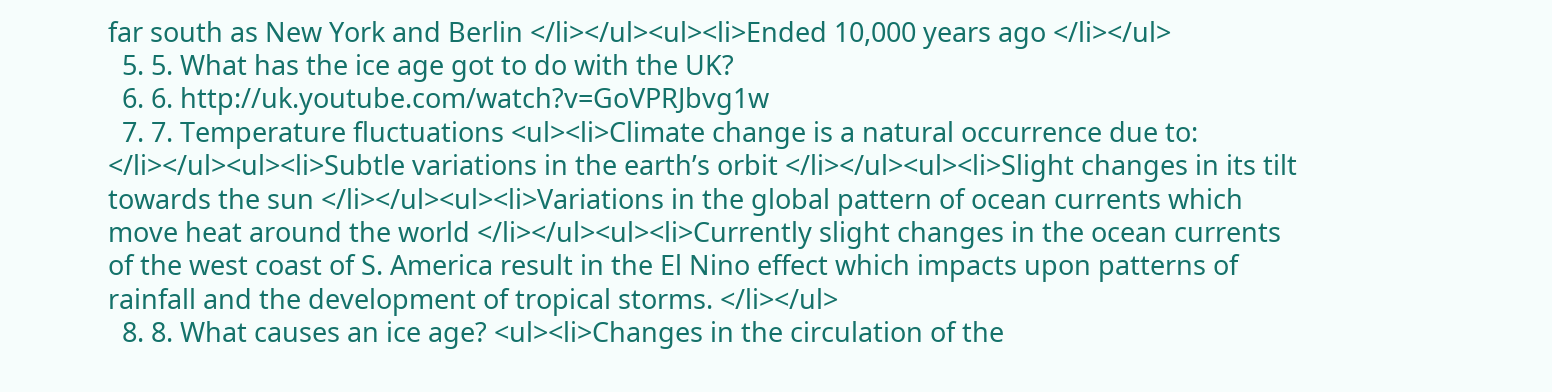far south as New York and Berlin </li></ul><ul><li>Ended 10,000 years ago </li></ul>
  5. 5. What has the ice age got to do with the UK?
  6. 6. http://uk.youtube.com/watch?v=GoVPRJbvg1w
  7. 7. Temperature fluctuations <ul><li>Climate change is a natural occurrence due to: </li></ul><ul><li>Subtle variations in the earth’s orbit </li></ul><ul><li>Slight changes in its tilt towards the sun </li></ul><ul><li>Variations in the global pattern of ocean currents which move heat around the world </li></ul><ul><li>Currently slight changes in the ocean currents of the west coast of S. America result in the El Nino effect which impacts upon patterns of rainfall and the development of tropical storms. </li></ul>
  8. 8. What causes an ice age? <ul><li>Changes in the circulation of the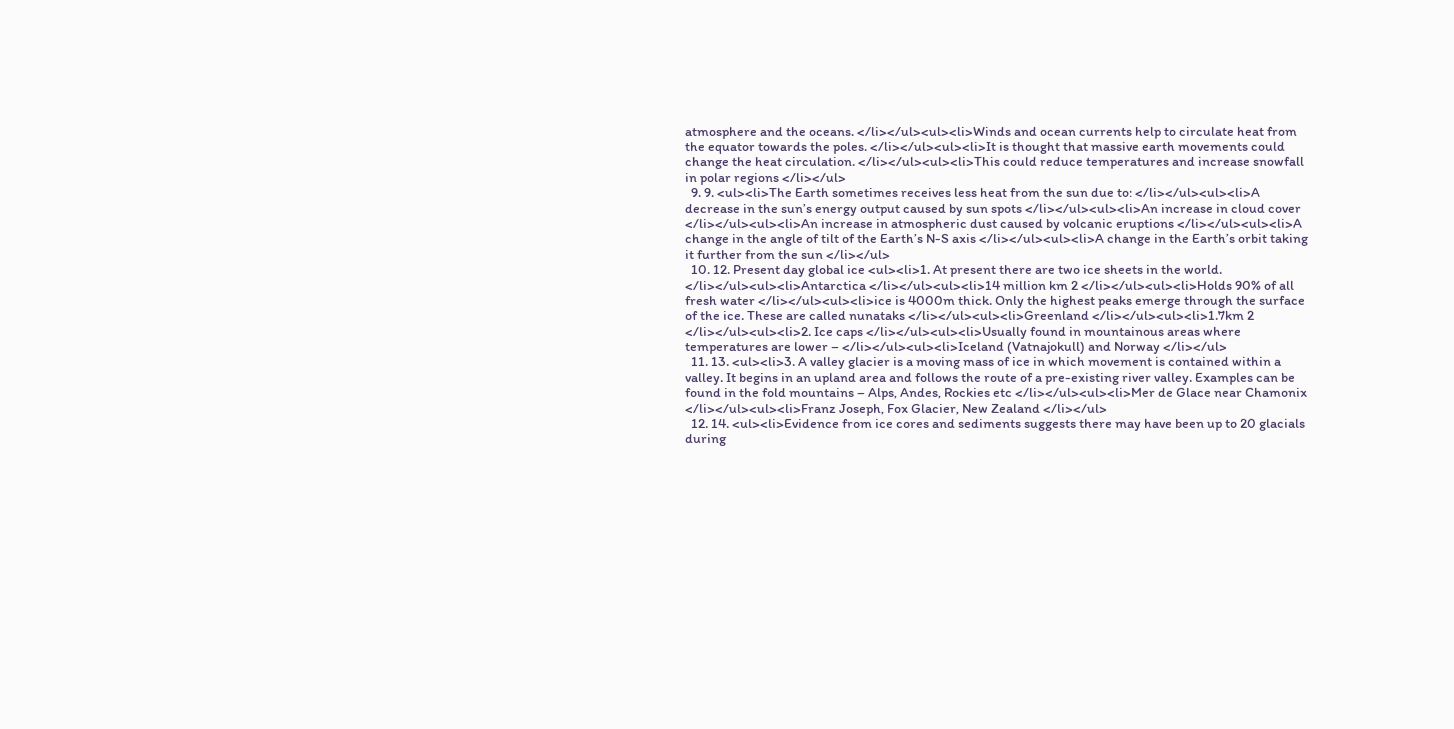atmosphere and the oceans. </li></ul><ul><li>Winds and ocean currents help to circulate heat from the equator towards the poles. </li></ul><ul><li>It is thought that massive earth movements could change the heat circulation. </li></ul><ul><li>This could reduce temperatures and increase snowfall in polar regions </li></ul>
  9. 9. <ul><li>The Earth sometimes receives less heat from the sun due to: </li></ul><ul><li>A decrease in the sun’s energy output caused by sun spots </li></ul><ul><li>An increase in cloud cover </li></ul><ul><li>An increase in atmospheric dust caused by volcanic eruptions </li></ul><ul><li>A change in the angle of tilt of the Earth’s N-S axis </li></ul><ul><li>A change in the Earth’s orbit taking it further from the sun </li></ul>
  10. 12. Present day global ice <ul><li>1. At present there are two ice sheets in the world. </li></ul><ul><li>Antarctica </li></ul><ul><li>14 million km 2 </li></ul><ul><li>Holds 90% of all fresh water </li></ul><ul><li>ice is 4000m thick. Only the highest peaks emerge through the surface of the ice. These are called nunataks </li></ul><ul><li>Greenland </li></ul><ul><li>1.7km 2 </li></ul><ul><li>2. Ice caps </li></ul><ul><li>Usually found in mountainous areas where temperatures are lower – </li></ul><ul><li>Iceland (Vatnajokull) and Norway </li></ul>
  11. 13. <ul><li>3. A valley glacier is a moving mass of ice in which movement is contained within a valley. It begins in an upland area and follows the route of a pre-existing river valley. Examples can be found in the fold mountains – Alps, Andes, Rockies etc </li></ul><ul><li>Mer de Glace near Chamonix </li></ul><ul><li>Franz Joseph, Fox Glacier, New Zealand </li></ul>
  12. 14. <ul><li>Evidence from ice cores and sediments suggests there may have been up to 20 glacials during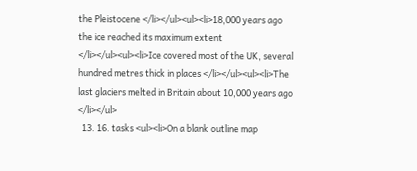the Pleistocene </li></ul><ul><li>18,000 years ago the ice reached its maximum extent </li></ul><ul><li>Ice covered most of the UK, several hundred metres thick in places </li></ul><ul><li>The last glaciers melted in Britain about 10,000 years ago </li></ul>
  13. 16. tasks <ul><li>On a blank outline map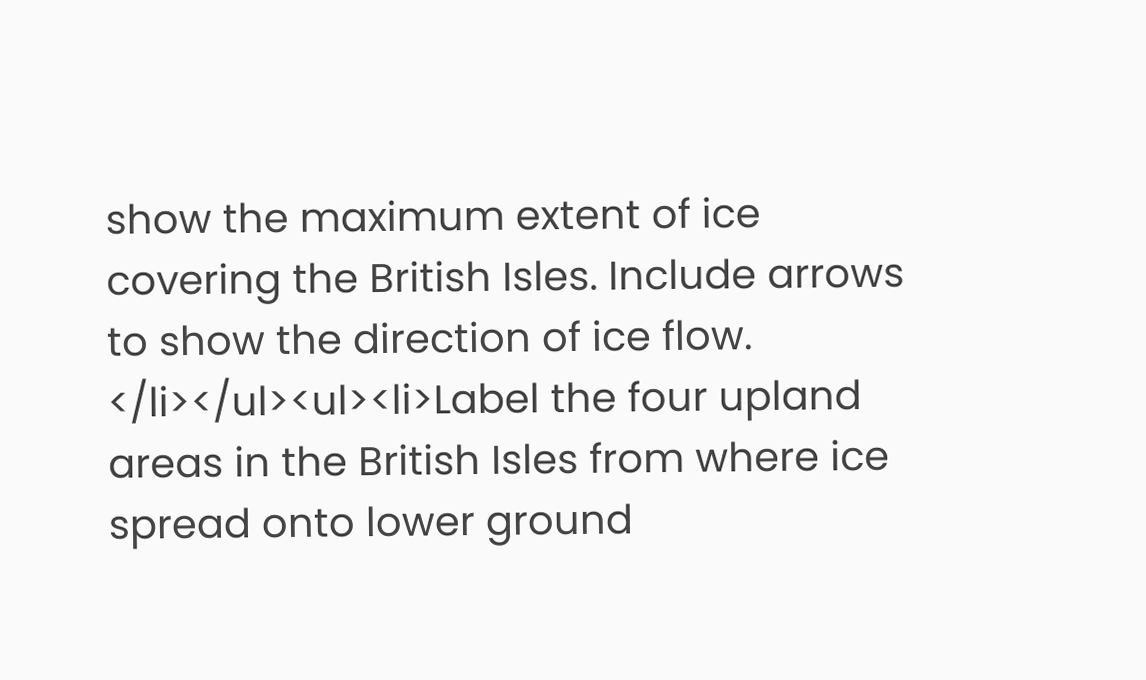show the maximum extent of ice covering the British Isles. Include arrows to show the direction of ice flow. </li></ul><ul><li>Label the four upland areas in the British Isles from where ice spread onto lower ground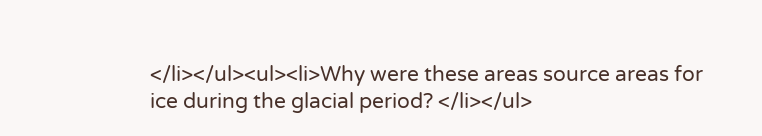</li></ul><ul><li>Why were these areas source areas for ice during the glacial period? </li></ul>